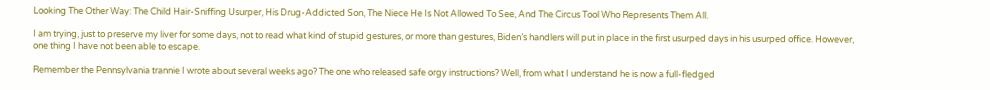Looking The Other Way: The Child Hair-Sniffing Usurper, His Drug-Addicted Son, The Niece He Is Not Allowed To See, And The Circus Tool Who Represents Them All.

I am trying, just to preserve my liver for some days, not to read what kind of stupid gestures, or more than gestures, Biden’s handlers will put in place in the first usurped days in his usurped office. However, one thing I have not been able to escape.

Remember the Pennsylvania trannie I wrote about several weeks ago? The one who released safe orgy instructions? Well, from what I understand he is now a full-fledged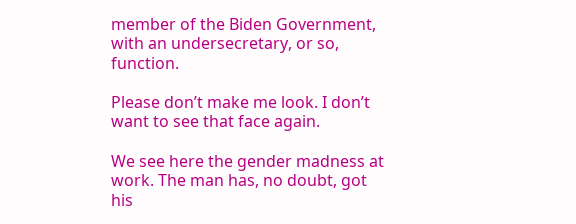member of the Biden Government, with an undersecretary, or so, function.

Please don’t make me look. I don’t want to see that face again.

We see here the gender madness at work. The man has, no doubt, got his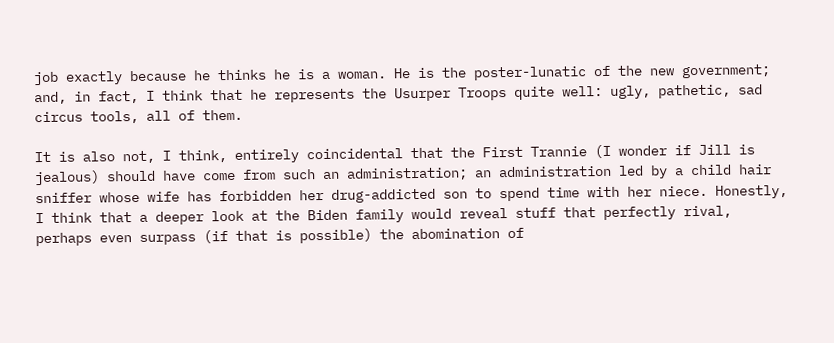job exactly because he thinks he is a woman. He is the poster-lunatic of the new government; and, in fact, I think that he represents the Usurper Troops quite well: ugly, pathetic, sad circus tools, all of them.

It is also not, I think, entirely coincidental that the First Trannie (I wonder if Jill is jealous) should have come from such an administration; an administration led by a child hair sniffer whose wife has forbidden her drug-addicted son to spend time with her niece. Honestly, I think that a deeper look at the Biden family would reveal stuff that perfectly rival, perhaps even surpass (if that is possible) the abomination of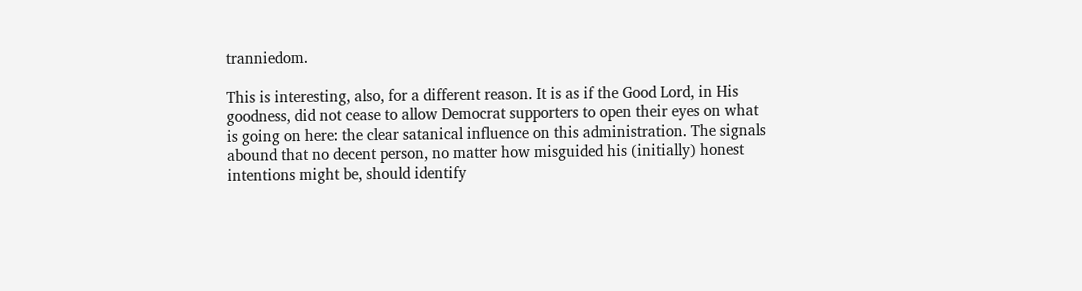tranniedom.

This is interesting, also, for a different reason. It is as if the Good Lord, in His goodness, did not cease to allow Democrat supporters to open their eyes on what is going on here: the clear satanical influence on this administration. The signals abound that no decent person, no matter how misguided his (initially) honest intentions might be, should identify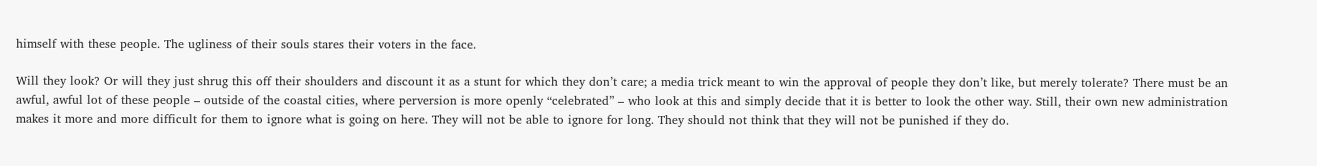himself with these people. The ugliness of their souls stares their voters in the face.

Will they look? Or will they just shrug this off their shoulders and discount it as a stunt for which they don’t care; a media trick meant to win the approval of people they don’t like, but merely tolerate? There must be an awful, awful lot of these people – outside of the coastal cities, where perversion is more openly “celebrated” – who look at this and simply decide that it is better to look the other way. Still, their own new administration makes it more and more difficult for them to ignore what is going on here. They will not be able to ignore for long. They should not think that they will not be punished if they do.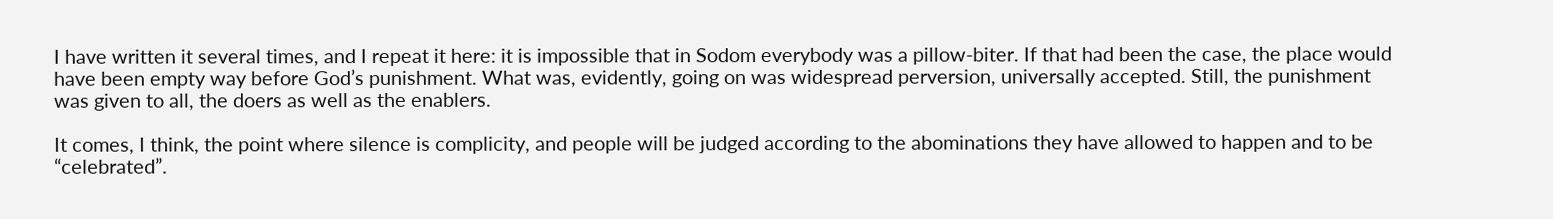I have written it several times, and I repeat it here: it is impossible that in Sodom everybody was a pillow-biter. If that had been the case, the place would have been empty way before God’s punishment. What was, evidently, going on was widespread perversion, universally accepted. Still, the punishment was given to all, the doers as well as the enablers.

It comes, I think, the point where silence is complicity, and people will be judged according to the abominations they have allowed to happen and to be “celebrated”.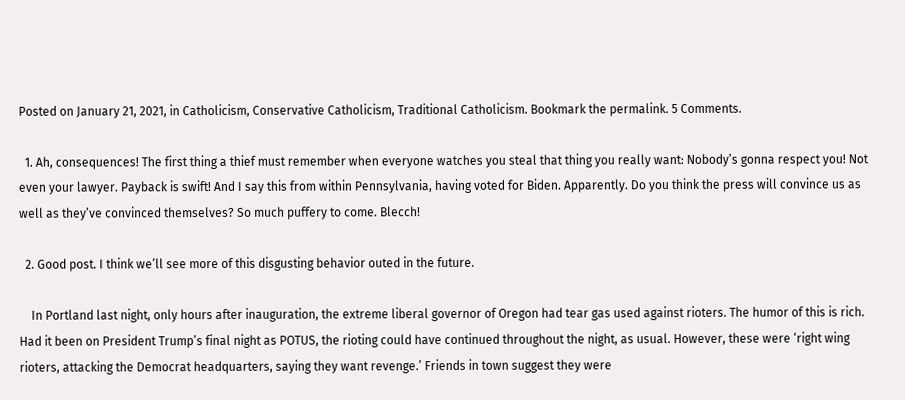Posted on January 21, 2021, in Catholicism, Conservative Catholicism, Traditional Catholicism. Bookmark the permalink. 5 Comments.

  1. Ah, consequences! The first thing a thief must remember when everyone watches you steal that thing you really want: Nobody’s gonna respect you! Not even your lawyer. Payback is swift! And I say this from within Pennsylvania, having voted for Biden. Apparently. Do you think the press will convince us as well as they’ve convinced themselves? So much puffery to come. Blecch!

  2. Good post. I think we’ll see more of this disgusting behavior outed in the future.

    In Portland last night, only hours after inauguration, the extreme liberal governor of Oregon had tear gas used against rioters. The humor of this is rich. Had it been on President Trump’s final night as POTUS, the rioting could have continued throughout the night, as usual. However, these were ‘right wing rioters, attacking the Democrat headquarters, saying they want revenge.’ Friends in town suggest they were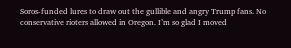Soros-funded lures to draw out the gullible and angry Trump fans. No conservative rioters allowed in Oregon. I’m so glad I moved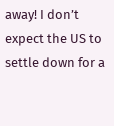away! I don’t expect the US to settle down for a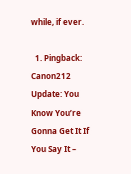while, if ever.

  1. Pingback: Canon212 Update: You Know You’re Gonna Get It If You Say It –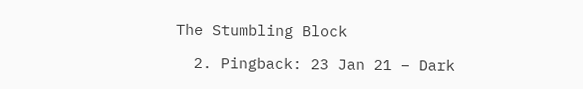The Stumbling Block

  2. Pingback: 23 Jan 21 – Dark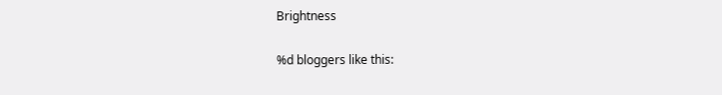Brightness

%d bloggers like this: